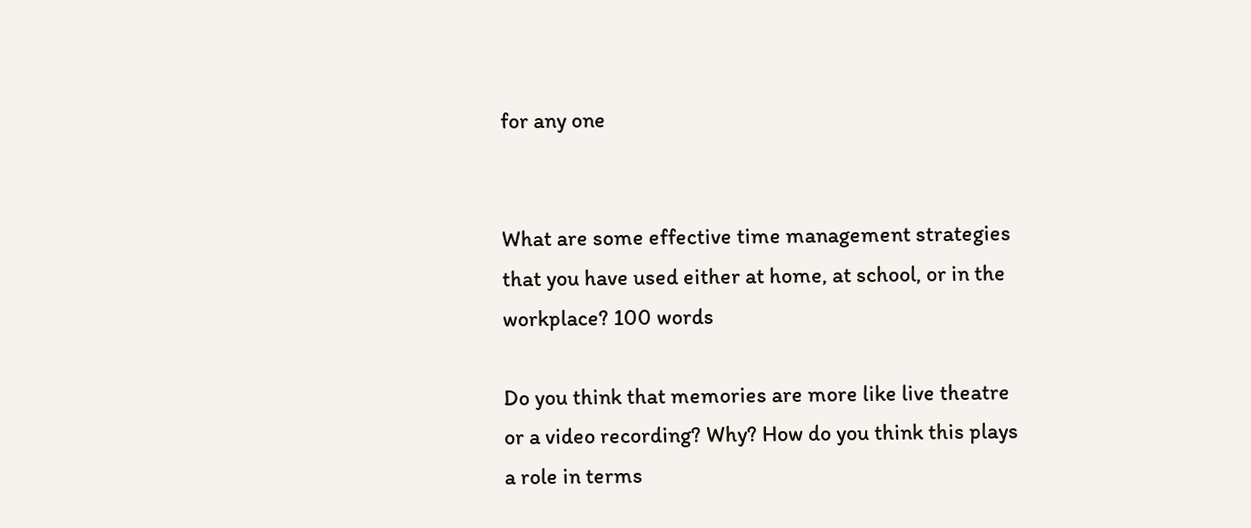for any one


What are some effective time management strategies that you have used either at home, at school, or in the workplace? 100 words

Do you think that memories are more like live theatre or a video recording? Why? How do you think this plays a role in terms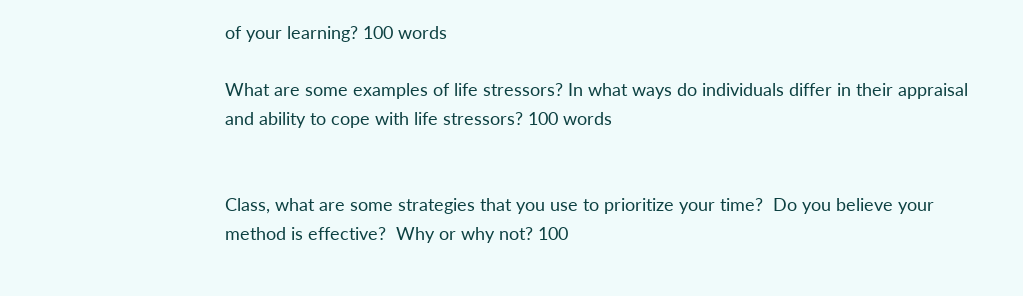of your learning? 100 words

What are some examples of life stressors? In what ways do individuals differ in their appraisal and ability to cope with life stressors? 100 words


Class, what are some strategies that you use to prioritize your time?  Do you believe your method is effective?  Why or why not? 100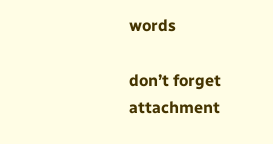words

don’t forget attachment